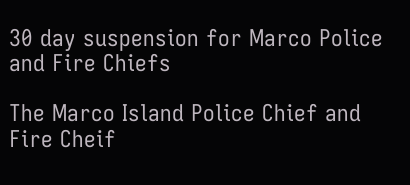30 day suspension for Marco Police and Fire Chiefs

The Marco Island Police Chief and Fire Cheif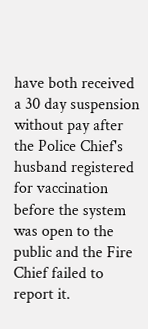have both received a 30 day suspension without pay after the Police Chief's husband registered for vaccination before the system was open to the public and the Fire Chief failed to report it.